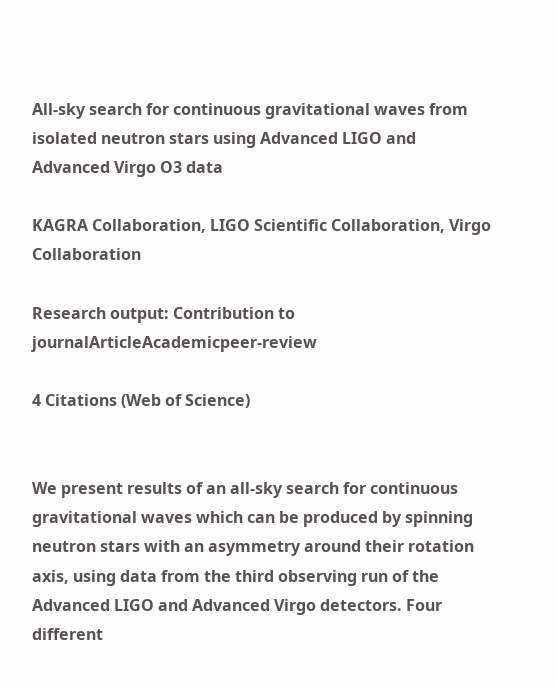All-sky search for continuous gravitational waves from isolated neutron stars using Advanced LIGO and Advanced Virgo O3 data

KAGRA Collaboration, LIGO Scientific Collaboration, Virgo Collaboration

Research output: Contribution to journalArticleAcademicpeer-review

4 Citations (Web of Science)


We present results of an all-sky search for continuous gravitational waves which can be produced by spinning neutron stars with an asymmetry around their rotation axis, using data from the third observing run of the Advanced LIGO and Advanced Virgo detectors. Four different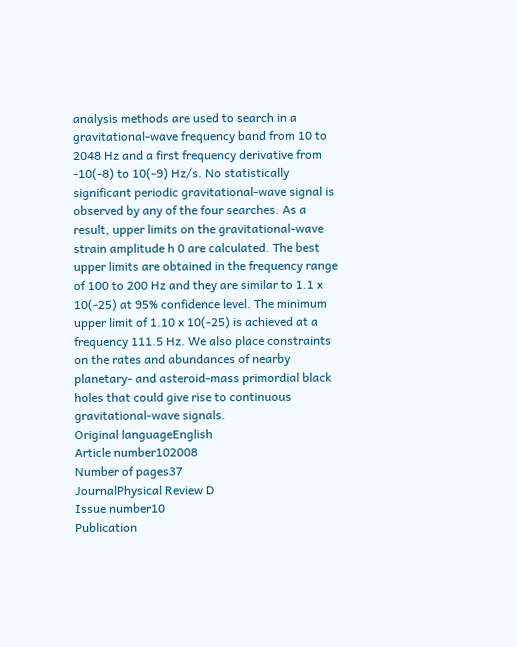analysis methods are used to search in a gravitational-wave frequency band from 10 to 2048 Hz and a first frequency derivative from -10(-8) to 10(-9) Hz/s. No statistically significant periodic gravitational-wave signal is observed by any of the four searches. As a result, upper limits on the gravitational-wave strain amplitude h 0 are calculated. The best upper limits are obtained in the frequency range of 100 to 200 Hz and they are similar to 1.1 x 10(-25) at 95% confidence level. The minimum upper limit of 1.10 x 10(-25) is achieved at a frequency 111.5 Hz. We also place constraints on the rates and abundances of nearby planetary- and asteroid-mass primordial black holes that could give rise to continuous gravitational-wave signals.
Original languageEnglish
Article number102008
Number of pages37
JournalPhysical Review D
Issue number10
Publication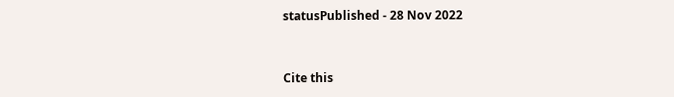statusPublished - 28 Nov 2022



Cite this